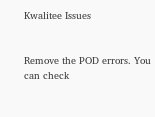Kwalitee Issues


Remove the POD errors. You can check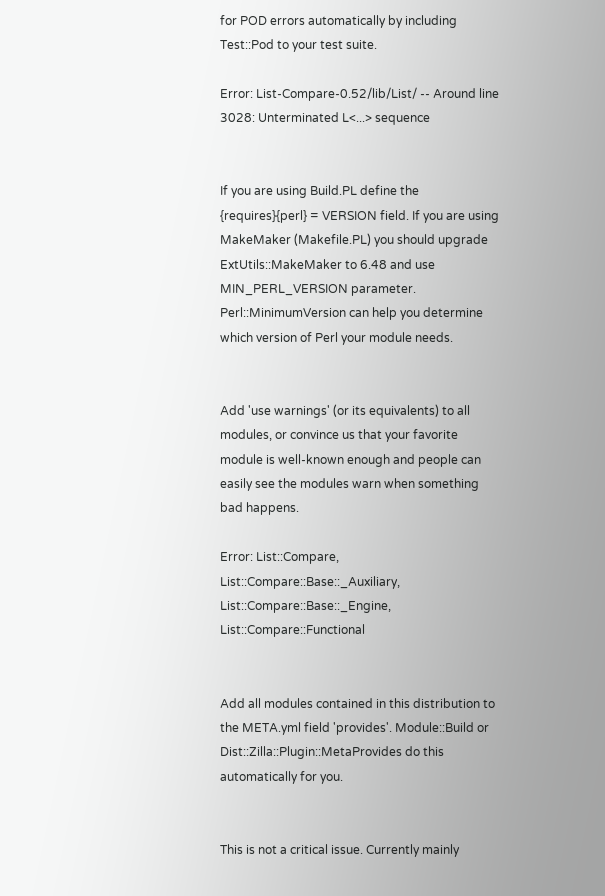for POD errors automatically by including Test::Pod to your test suite.

Error: List-Compare-0.52/lib/List/ -- Around line 3028: Unterminated L<...> sequence


If you are using Build.PL define the {requires}{perl} = VERSION field. If you are using MakeMaker (Makefile.PL) you should upgrade ExtUtils::MakeMaker to 6.48 and use MIN_PERL_VERSION parameter. Perl::MinimumVersion can help you determine which version of Perl your module needs.


Add 'use warnings' (or its equivalents) to all modules, or convince us that your favorite module is well-known enough and people can easily see the modules warn when something bad happens.

Error: List::Compare, List::Compare::Base::_Auxiliary, List::Compare::Base::_Engine, List::Compare::Functional


Add all modules contained in this distribution to the META.yml field 'provides'. Module::Build or Dist::Zilla::Plugin::MetaProvides do this automatically for you.


This is not a critical issue. Currently mainly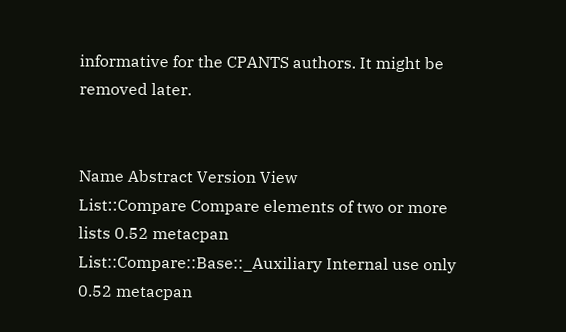informative for the CPANTS authors. It might be removed later.


Name Abstract Version View
List::Compare Compare elements of two or more lists 0.52 metacpan
List::Compare::Base::_Auxiliary Internal use only 0.52 metacpan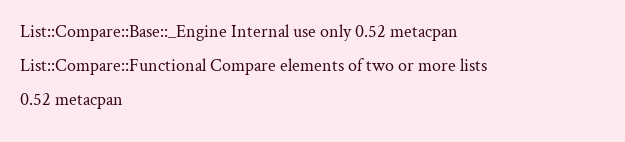List::Compare::Base::_Engine Internal use only 0.52 metacpan
List::Compare::Functional Compare elements of two or more lists 0.52 metacpan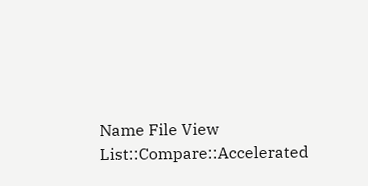Name File View
List::Compare::Accelerated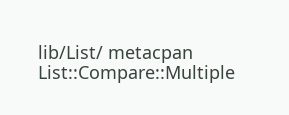lib/List/ metacpan
List::Compare::Multiple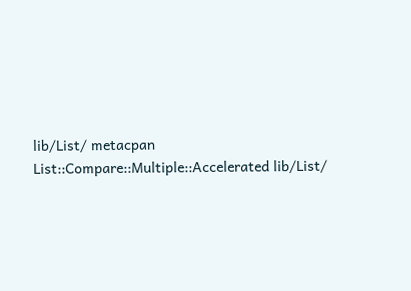lib/List/ metacpan
List::Compare::Multiple::Accelerated lib/List/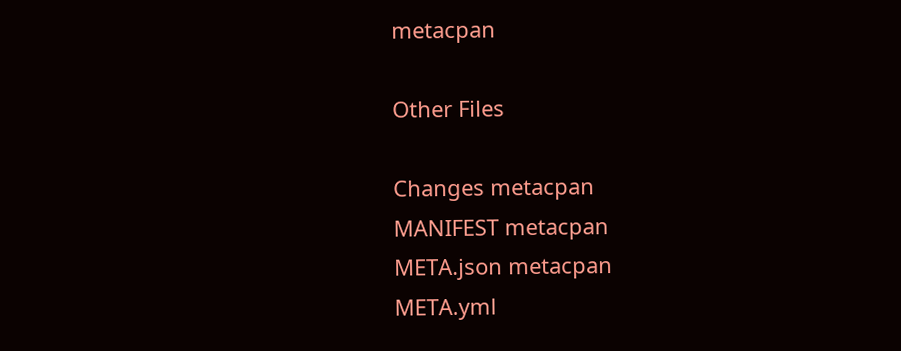metacpan

Other Files

Changes metacpan
MANIFEST metacpan
META.json metacpan
META.yml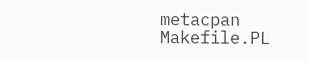metacpan
Makefile.PL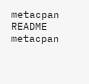metacpan
README metacpan